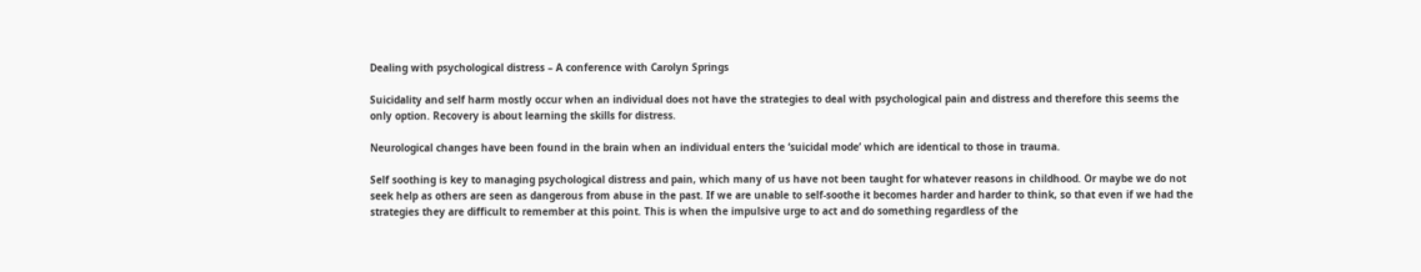Dealing with psychological distress – A conference with Carolyn Springs

Suicidality and self harm mostly occur when an individual does not have the strategies to deal with psychological pain and distress and therefore this seems the only option. Recovery is about learning the skills for distress.

Neurological changes have been found in the brain when an individual enters the ‘suicidal mode’ which are identical to those in trauma.

Self soothing is key to managing psychological distress and pain, which many of us have not been taught for whatever reasons in childhood. Or maybe we do not seek help as others are seen as dangerous from abuse in the past. If we are unable to self-soothe it becomes harder and harder to think, so that even if we had the strategies they are difficult to remember at this point. This is when the impulsive urge to act and do something regardless of the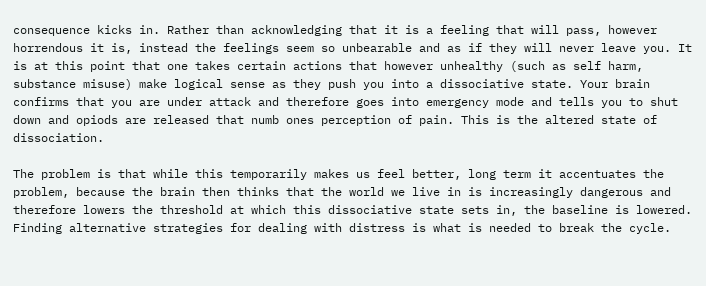consequence kicks in. Rather than acknowledging that it is a feeling that will pass, however horrendous it is, instead the feelings seem so unbearable and as if they will never leave you. It is at this point that one takes certain actions that however unhealthy (such as self harm, substance misuse) make logical sense as they push you into a dissociative state. Your brain confirms that you are under attack and therefore goes into emergency mode and tells you to shut down and opiods are released that numb ones perception of pain. This is the altered state of dissociation.

The problem is that while this temporarily makes us feel better, long term it accentuates the problem, because the brain then thinks that the world we live in is increasingly dangerous and therefore lowers the threshold at which this dissociative state sets in, the baseline is lowered. Finding alternative strategies for dealing with distress is what is needed to break the cycle.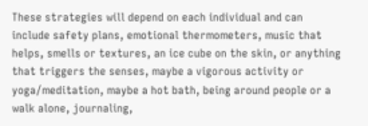These strategies will depend on each individual and can include safety plans, emotional thermometers, music that helps, smells or textures, an ice cube on the skin, or anything that triggers the senses, maybe a vigorous activity or yoga/meditation, maybe a hot bath, being around people or a walk alone, journaling,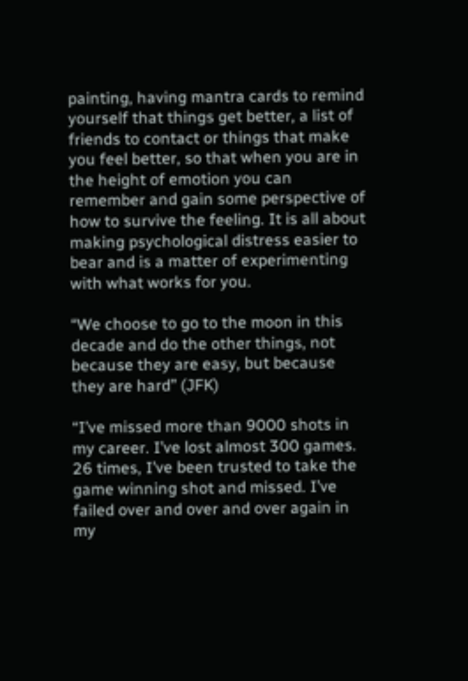painting, having mantra cards to remind yourself that things get better, a list of friends to contact or things that make you feel better, so that when you are in the height of emotion you can remember and gain some perspective of how to survive the feeling. It is all about making psychological distress easier to bear and is a matter of experimenting with what works for you.

“We choose to go to the moon in this decade and do the other things, not because they are easy, but because they are hard” (JFK)

“I’ve missed more than 9000 shots in my career. I’ve lost almost 300 games. 26 times, I’ve been trusted to take the game winning shot and missed. I’ve failed over and over and over again in my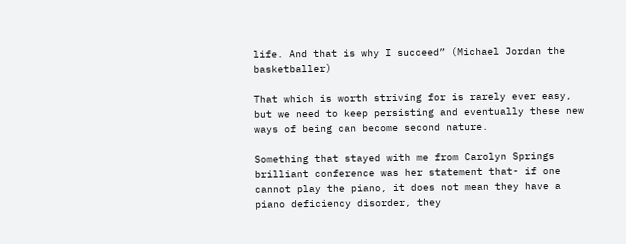life. And that is why I succeed” (Michael Jordan the basketballer)

That which is worth striving for is rarely ever easy, but we need to keep persisting and eventually these new ways of being can become second nature.

Something that stayed with me from Carolyn Springs brilliant conference was her statement that- if one cannot play the piano, it does not mean they have a piano deficiency disorder, they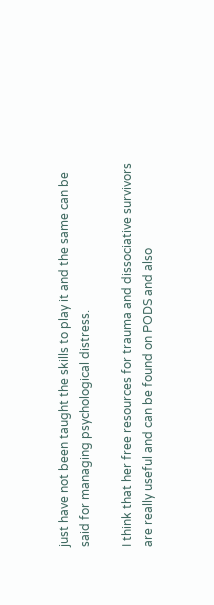just have not been taught the skills to play it and the same can be said for managing psychological distress.

I think that her free resources for trauma and dissociative survivors are really useful and can be found on PODS and also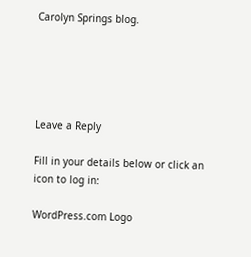Carolyn Springs blog.





Leave a Reply

Fill in your details below or click an icon to log in:

WordPress.com Logo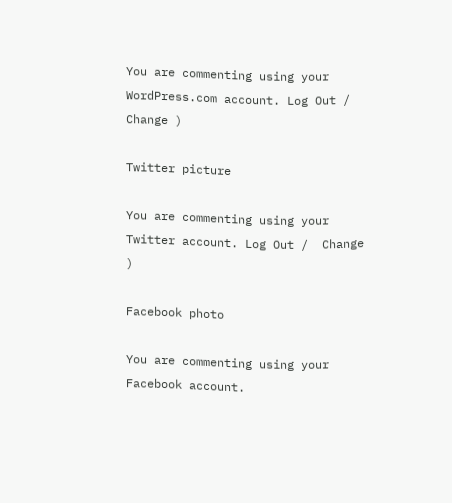You are commenting using your WordPress.com account. Log Out /  Change )

Twitter picture

You are commenting using your Twitter account. Log Out /  Change )

Facebook photo

You are commenting using your Facebook account.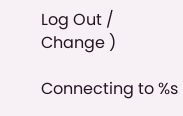Log Out /  Change )

Connecting to %s